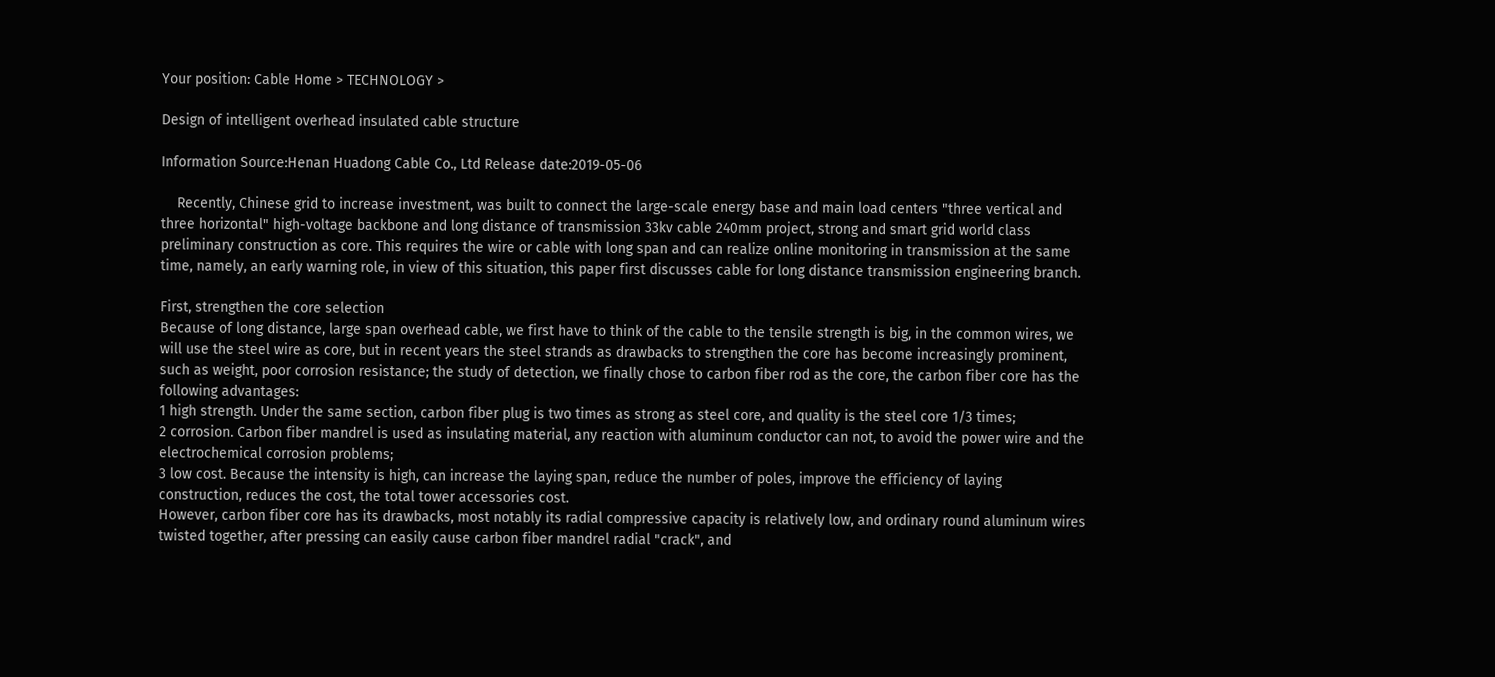Your position: Cable Home > TECHNOLOGY >

Design of intelligent overhead insulated cable structure

Information Source:Henan Huadong Cable Co., Ltd Release date:2019-05-06

    Recently, Chinese grid to increase investment, was built to connect the large-scale energy base and main load centers "three vertical and three horizontal" high-voltage backbone and long distance of transmission 33kv cable 240mm project, strong and smart grid world class preliminary construction as core. This requires the wire or cable with long span and can realize online monitoring in transmission at the same time, namely, an early warning role, in view of this situation, this paper first discusses cable for long distance transmission engineering branch.

First, strengthen the core selection
Because of long distance, large span overhead cable, we first have to think of the cable to the tensile strength is big, in the common wires, we will use the steel wire as core, but in recent years the steel strands as drawbacks to strengthen the core has become increasingly prominent, such as weight, poor corrosion resistance; the study of detection, we finally chose to carbon fiber rod as the core, the carbon fiber core has the following advantages:
1 high strength. Under the same section, carbon fiber plug is two times as strong as steel core, and quality is the steel core 1/3 times;
2 corrosion. Carbon fiber mandrel is used as insulating material, any reaction with aluminum conductor can not, to avoid the power wire and the electrochemical corrosion problems;
3 low cost. Because the intensity is high, can increase the laying span, reduce the number of poles, improve the efficiency of laying construction, reduces the cost, the total tower accessories cost.
However, carbon fiber core has its drawbacks, most notably its radial compressive capacity is relatively low, and ordinary round aluminum wires twisted together, after pressing can easily cause carbon fiber mandrel radial "crack", and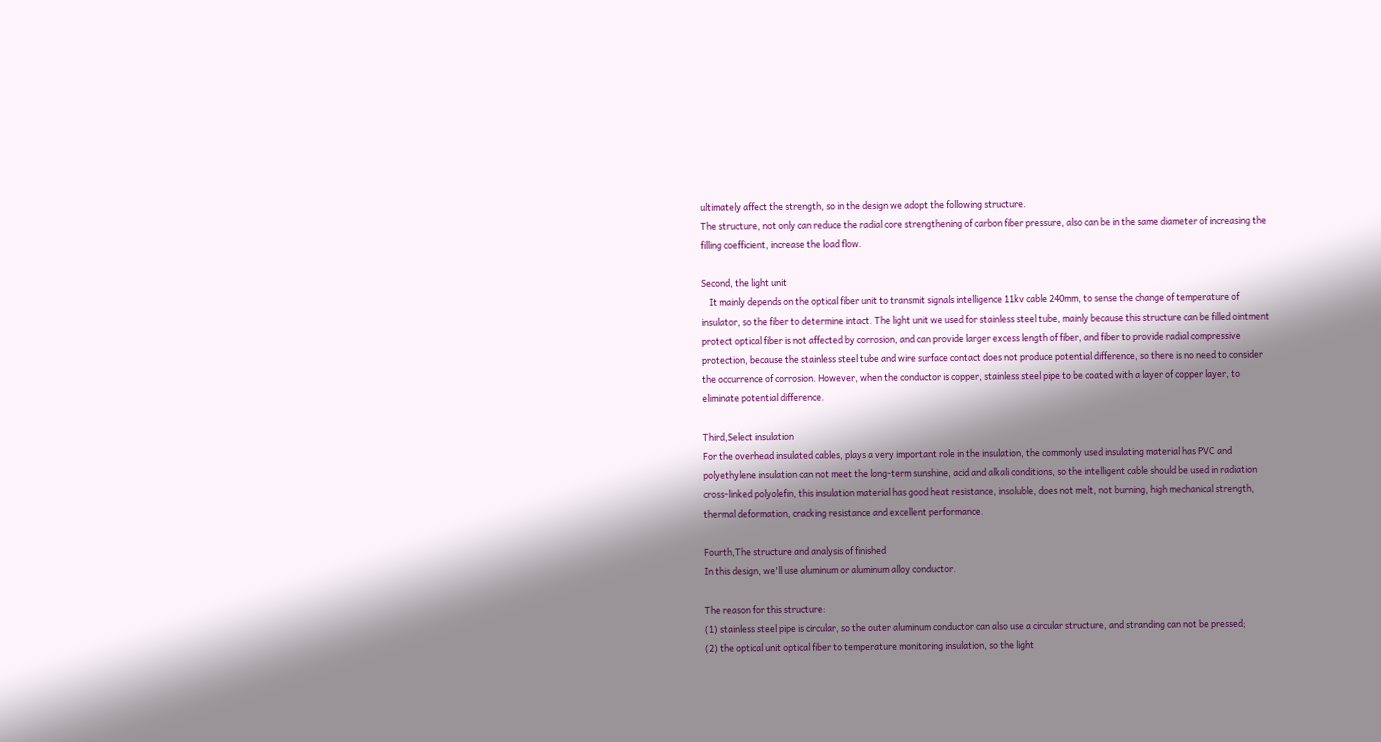ultimately affect the strength, so in the design we adopt the following structure.
The structure, not only can reduce the radial core strengthening of carbon fiber pressure, also can be in the same diameter of increasing the filling coefficient, increase the load flow.

Second, the light unit
    It mainly depends on the optical fiber unit to transmit signals intelligence 11kv cable 240mm, to sense the change of temperature of insulator, so the fiber to determine intact. The light unit we used for stainless steel tube, mainly because this structure can be filled ointment protect optical fiber is not affected by corrosion, and can provide larger excess length of fiber, and fiber to provide radial compressive protection, because the stainless steel tube and wire surface contact does not produce potential difference, so there is no need to consider the occurrence of corrosion. However, when the conductor is copper, stainless steel pipe to be coated with a layer of copper layer, to eliminate potential difference.

Third,Select insulation
For the overhead insulated cables, plays a very important role in the insulation, the commonly used insulating material has PVC and polyethylene insulation can not meet the long-term sunshine, acid and alkali conditions, so the intelligent cable should be used in radiation cross-linked polyolefin, this insulation material has good heat resistance, insoluble, does not melt, not burning, high mechanical strength, thermal deformation, cracking resistance and excellent performance.

Fourth,The structure and analysis of finished
In this design, we'll use aluminum or aluminum alloy conductor.

The reason for this structure:
(1) stainless steel pipe is circular, so the outer aluminum conductor can also use a circular structure, and stranding can not be pressed;
(2) the optical unit optical fiber to temperature monitoring insulation, so the light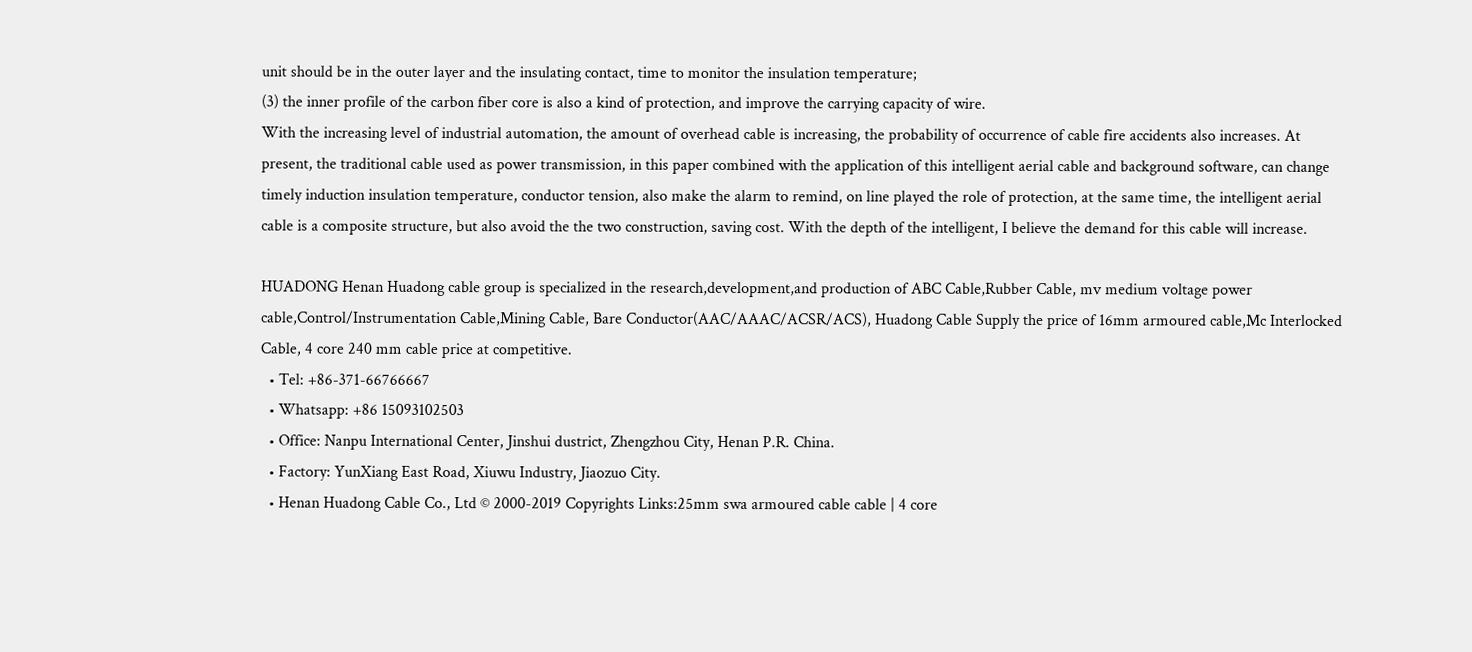unit should be in the outer layer and the insulating contact, time to monitor the insulation temperature;
(3) the inner profile of the carbon fiber core is also a kind of protection, and improve the carrying capacity of wire.
With the increasing level of industrial automation, the amount of overhead cable is increasing, the probability of occurrence of cable fire accidents also increases. At present, the traditional cable used as power transmission, in this paper combined with the application of this intelligent aerial cable and background software, can change timely induction insulation temperature, conductor tension, also make the alarm to remind, on line played the role of protection, at the same time, the intelligent aerial cable is a composite structure, but also avoid the the two construction, saving cost. With the depth of the intelligent, I believe the demand for this cable will increase.

HUADONG Henan Huadong cable group is specialized in the research,development,and production of ABC Cable,Rubber Cable, mv medium voltage power cable,Control/Instrumentation Cable,Mining Cable, Bare Conductor(AAC/AAAC/ACSR/ACS), Huadong Cable Supply the price of 16mm armoured cable,Mc Interlocked Cable, 4 core 240 mm cable price at competitive.
  • Tel: +86-371-66766667
  • Whatsapp: +86 15093102503
  • Office: Nanpu International Center, Jinshui dustrict, Zhengzhou City, Henan P.R. China.
  • Factory: YunXiang East Road, Xiuwu Industry, Jiaozuo City.
  • Henan Huadong Cable Co., Ltd © 2000-2019 Copyrights Links:25mm swa armoured cable cable | 4 core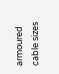armoured cable sizes